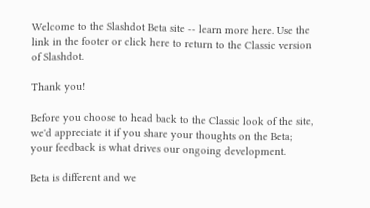Welcome to the Slashdot Beta site -- learn more here. Use the link in the footer or click here to return to the Classic version of Slashdot.

Thank you!

Before you choose to head back to the Classic look of the site, we'd appreciate it if you share your thoughts on the Beta; your feedback is what drives our ongoing development.

Beta is different and we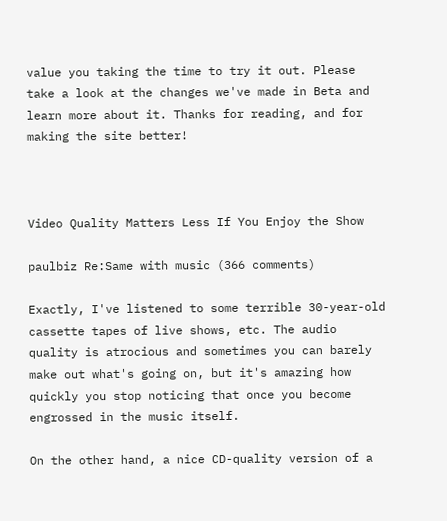value you taking the time to try it out. Please take a look at the changes we've made in Beta and  learn more about it. Thanks for reading, and for making the site better!



Video Quality Matters Less If You Enjoy the Show

paulbiz Re:Same with music (366 comments)

Exactly, I've listened to some terrible 30-year-old cassette tapes of live shows, etc. The audio quality is atrocious and sometimes you can barely make out what's going on, but it's amazing how quickly you stop noticing that once you become engrossed in the music itself.

On the other hand, a nice CD-quality version of a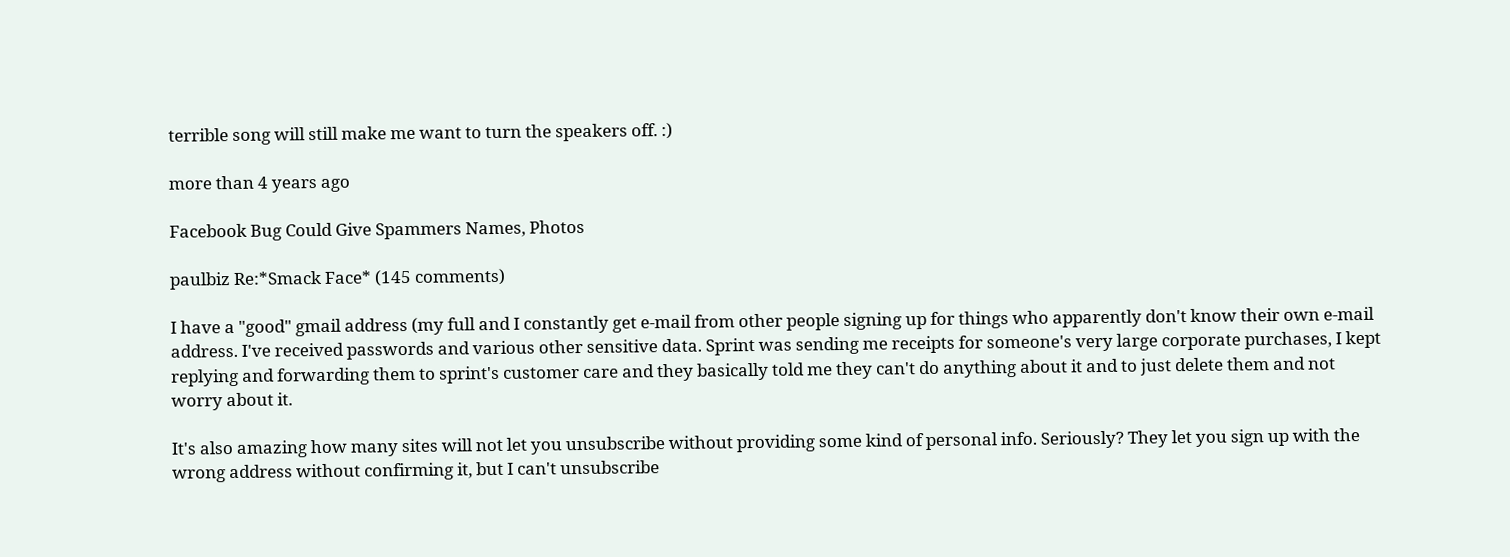terrible song will still make me want to turn the speakers off. :)

more than 4 years ago

Facebook Bug Could Give Spammers Names, Photos

paulbiz Re:*Smack Face* (145 comments)

I have a "good" gmail address (my full and I constantly get e-mail from other people signing up for things who apparently don't know their own e-mail address. I've received passwords and various other sensitive data. Sprint was sending me receipts for someone's very large corporate purchases, I kept replying and forwarding them to sprint's customer care and they basically told me they can't do anything about it and to just delete them and not worry about it.

It's also amazing how many sites will not let you unsubscribe without providing some kind of personal info. Seriously? They let you sign up with the wrong address without confirming it, but I can't unsubscribe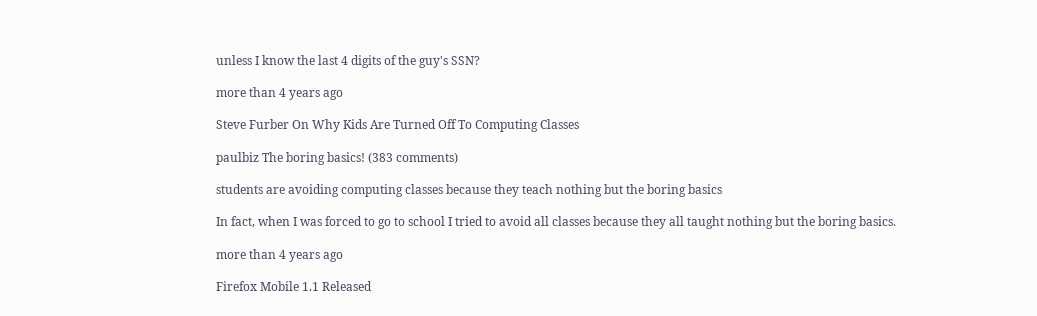unless I know the last 4 digits of the guy's SSN?

more than 4 years ago

Steve Furber On Why Kids Are Turned Off To Computing Classes

paulbiz The boring basics! (383 comments)

students are avoiding computing classes because they teach nothing but the boring basics

In fact, when I was forced to go to school I tried to avoid all classes because they all taught nothing but the boring basics.

more than 4 years ago

Firefox Mobile 1.1 Released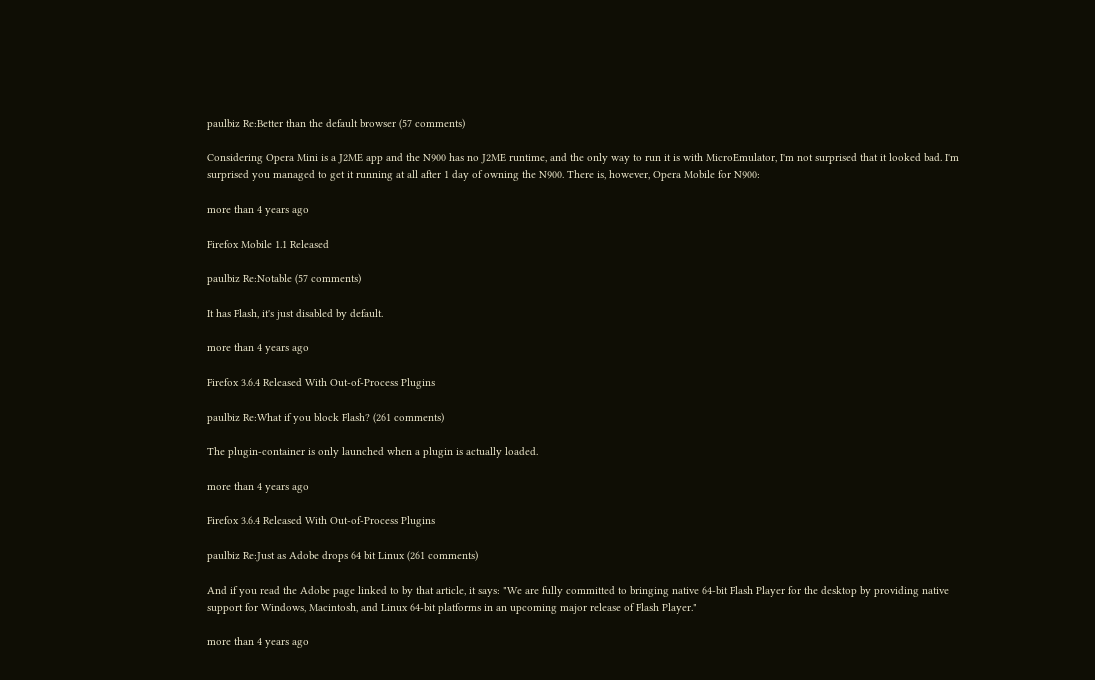paulbiz Re:Better than the default browser (57 comments)

Considering Opera Mini is a J2ME app and the N900 has no J2ME runtime, and the only way to run it is with MicroEmulator, I'm not surprised that it looked bad. I'm surprised you managed to get it running at all after 1 day of owning the N900. There is, however, Opera Mobile for N900:

more than 4 years ago

Firefox Mobile 1.1 Released

paulbiz Re:Notable (57 comments)

It has Flash, it's just disabled by default.

more than 4 years ago

Firefox 3.6.4 Released With Out-of-Process Plugins

paulbiz Re:What if you block Flash? (261 comments)

The plugin-container is only launched when a plugin is actually loaded.

more than 4 years ago

Firefox 3.6.4 Released With Out-of-Process Plugins

paulbiz Re:Just as Adobe drops 64 bit Linux (261 comments)

And if you read the Adobe page linked to by that article, it says: "We are fully committed to bringing native 64-bit Flash Player for the desktop by providing native support for Windows, Macintosh, and Linux 64-bit platforms in an upcoming major release of Flash Player."

more than 4 years ago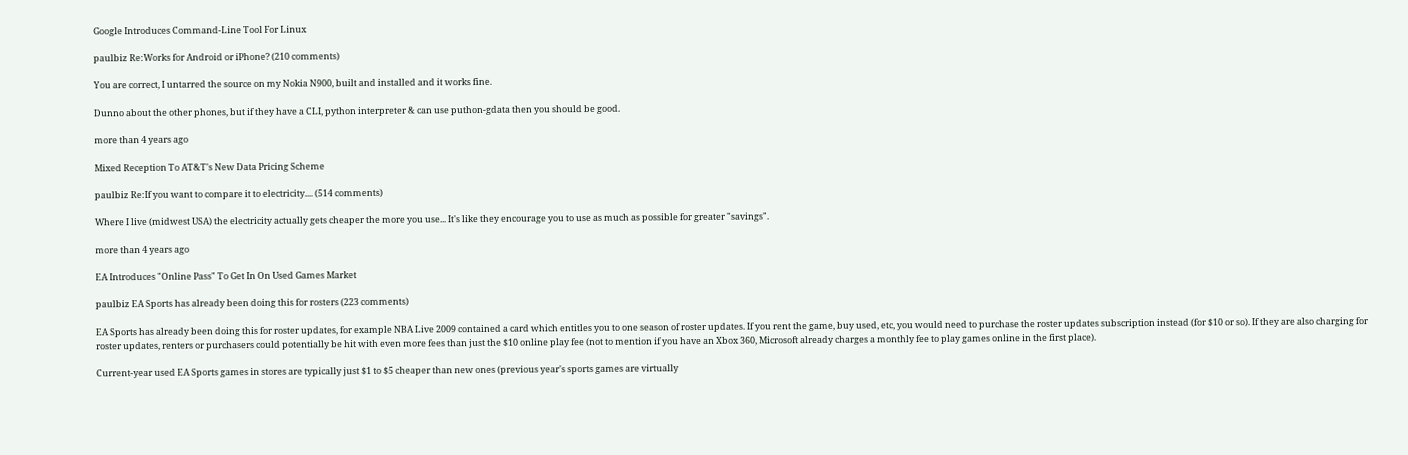Google Introduces Command-Line Tool For Linux

paulbiz Re:Works for Android or iPhone? (210 comments)

You are correct, I untarred the source on my Nokia N900, built and installed and it works fine.

Dunno about the other phones, but if they have a CLI, python interpreter & can use puthon-gdata then you should be good.

more than 4 years ago

Mixed Reception To AT&T's New Data Pricing Scheme

paulbiz Re:If you want to compare it to electricity.... (514 comments)

Where I live (midwest USA) the electricity actually gets cheaper the more you use... It's like they encourage you to use as much as possible for greater "savings".

more than 4 years ago

EA Introduces "Online Pass" To Get In On Used Games Market

paulbiz EA Sports has already been doing this for rosters (223 comments)

EA Sports has already been doing this for roster updates, for example NBA Live 2009 contained a card which entitles you to one season of roster updates. If you rent the game, buy used, etc, you would need to purchase the roster updates subscription instead (for $10 or so). If they are also charging for roster updates, renters or purchasers could potentially be hit with even more fees than just the $10 online play fee (not to mention if you have an Xbox 360, Microsoft already charges a monthly fee to play games online in the first place).

Current-year used EA Sports games in stores are typically just $1 to $5 cheaper than new ones (previous year's sports games are virtually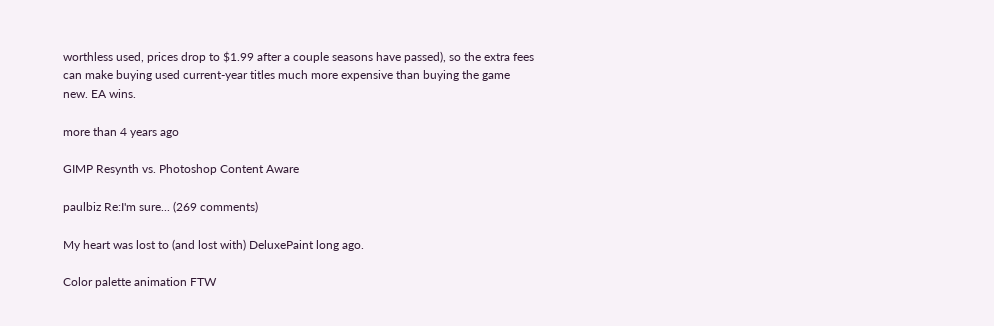worthless used, prices drop to $1.99 after a couple seasons have passed), so the extra fees can make buying used current-year titles much more expensive than buying the game new. EA wins.

more than 4 years ago

GIMP Resynth vs. Photoshop Content Aware

paulbiz Re:I'm sure... (269 comments)

My heart was lost to (and lost with) DeluxePaint long ago.

Color palette animation FTW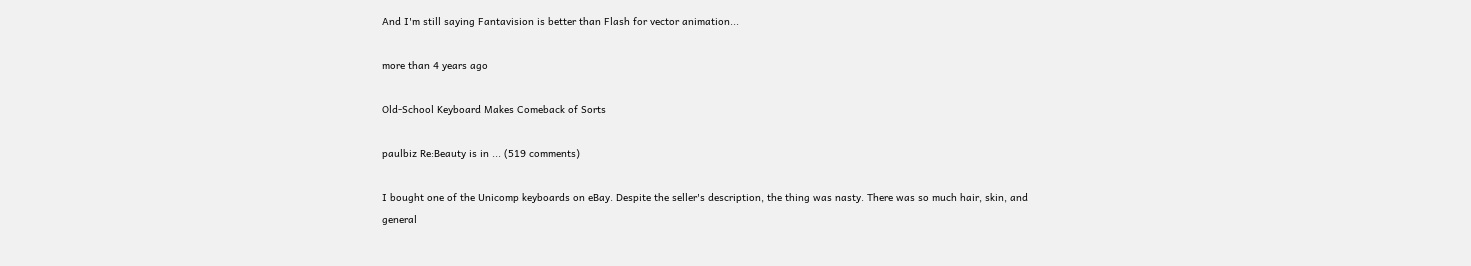And I'm still saying Fantavision is better than Flash for vector animation...

more than 4 years ago

Old-School Keyboard Makes Comeback of Sorts

paulbiz Re:Beauty is in ... (519 comments)

I bought one of the Unicomp keyboards on eBay. Despite the seller's description, the thing was nasty. There was so much hair, skin, and general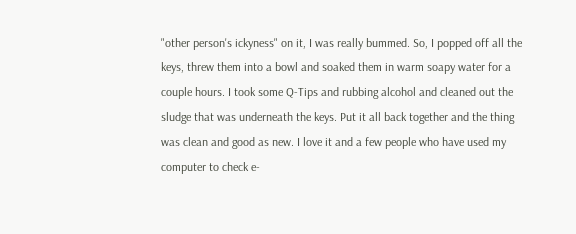"other person's ickyness" on it, I was really bummed. So, I popped off all the keys, threw them into a bowl and soaked them in warm soapy water for a couple hours. I took some Q-Tips and rubbing alcohol and cleaned out the sludge that was underneath the keys. Put it all back together and the thing was clean and good as new. I love it and a few people who have used my computer to check e-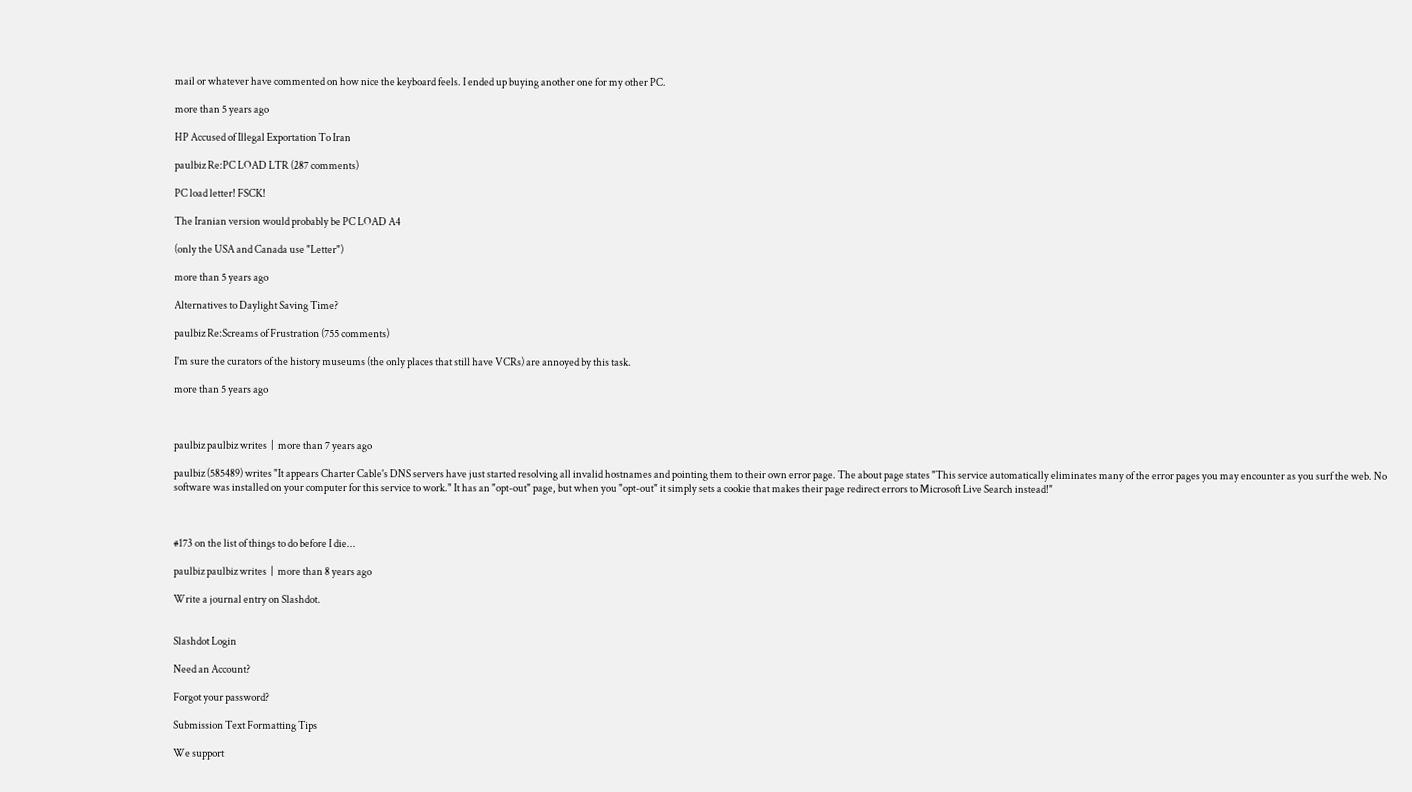mail or whatever have commented on how nice the keyboard feels. I ended up buying another one for my other PC.

more than 5 years ago

HP Accused of Illegal Exportation To Iran

paulbiz Re:PC LOAD LTR (287 comments)

PC load letter! FSCK!

The Iranian version would probably be PC LOAD A4

(only the USA and Canada use "Letter")

more than 5 years ago

Alternatives to Daylight Saving Time?

paulbiz Re:Screams of Frustration (755 comments)

I'm sure the curators of the history museums (the only places that still have VCRs) are annoyed by this task.

more than 5 years ago



paulbiz paulbiz writes  |  more than 7 years ago

paulbiz (585489) writes "It appears Charter Cable's DNS servers have just started resolving all invalid hostnames and pointing them to their own error page. The about page states "This service automatically eliminates many of the error pages you may encounter as you surf the web. No software was installed on your computer for this service to work." It has an "opt-out" page, but when you "opt-out" it simply sets a cookie that makes their page redirect errors to Microsoft Live Search instead!"



#173 on the list of things to do before I die...

paulbiz paulbiz writes  |  more than 8 years ago

Write a journal entry on Slashdot.


Slashdot Login

Need an Account?

Forgot your password?

Submission Text Formatting Tips

We support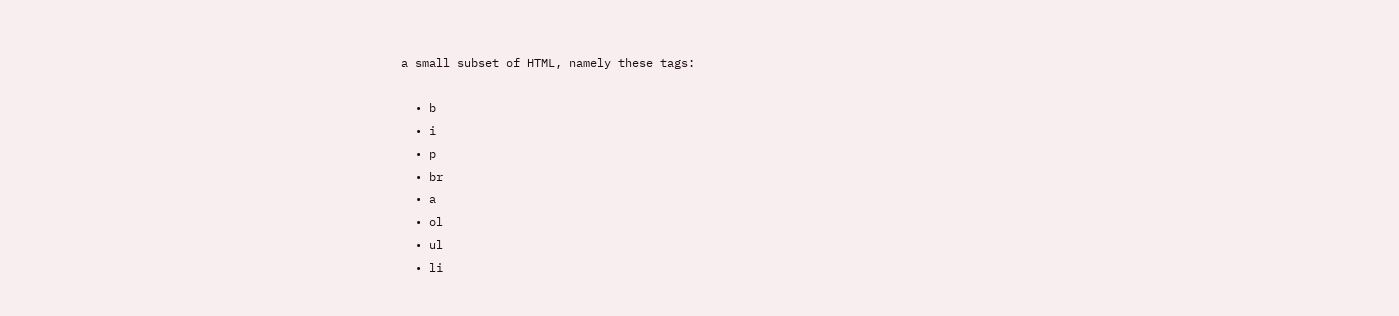a small subset of HTML, namely these tags:

  • b
  • i
  • p
  • br
  • a
  • ol
  • ul
  • li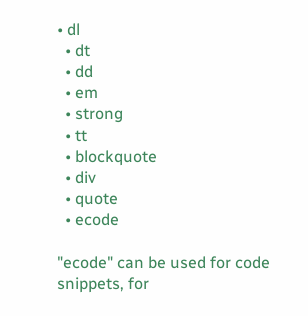• dl
  • dt
  • dd
  • em
  • strong
  • tt
  • blockquote
  • div
  • quote
  • ecode

"ecode" can be used for code snippets, for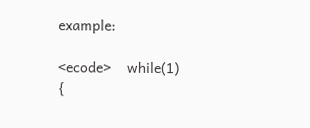example:

<ecode>    while(1) {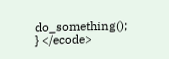do_something(); } </ecode>